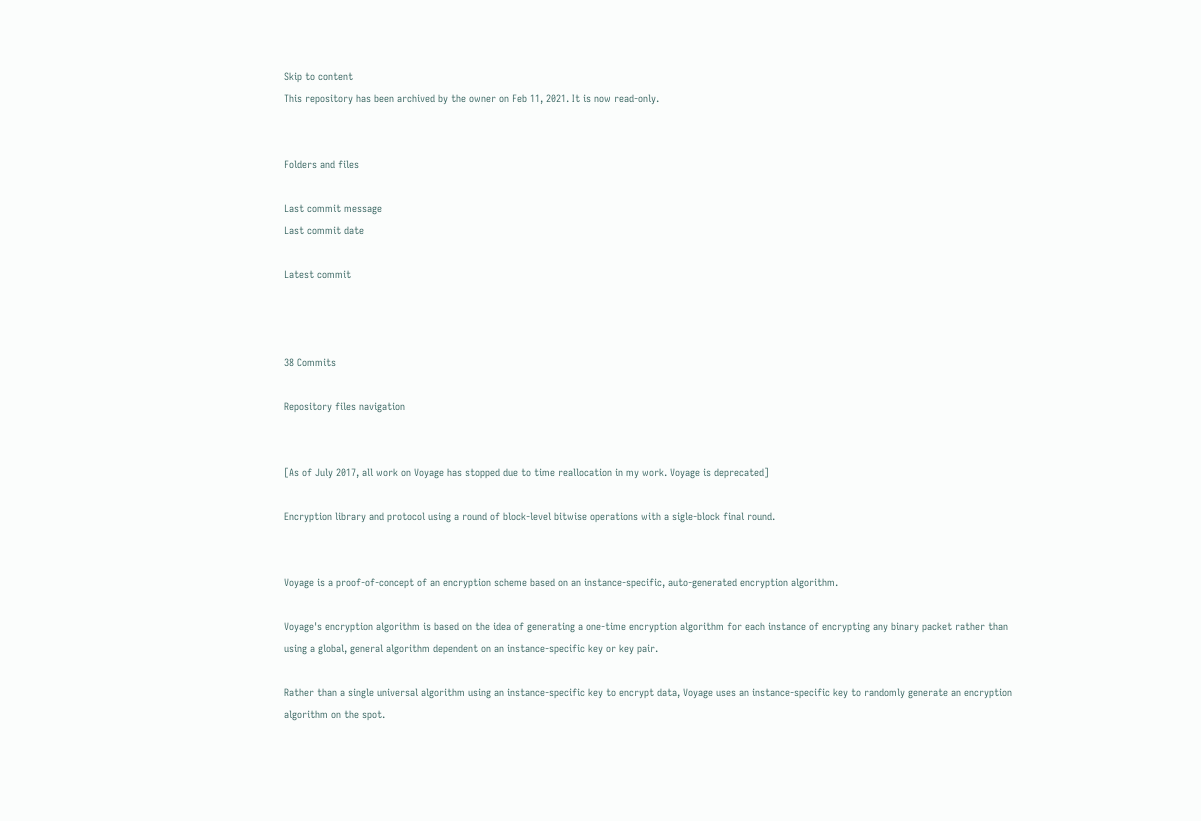Skip to content
This repository has been archived by the owner on Feb 11, 2021. It is now read-only.


Folders and files

Last commit message
Last commit date

Latest commit



38 Commits

Repository files navigation


[As of July 2017, all work on Voyage has stopped due to time reallocation in my work. Voyage is deprecated]

Encryption library and protocol using a round of block-level bitwise operations with a sigle-block final round.


Voyage is a proof-of-concept of an encryption scheme based on an instance-specific, auto-generated encryption algorithm.

Voyage's encryption algorithm is based on the idea of generating a one-time encryption algorithm for each instance of encrypting any binary packet rather than using a global, general algorithm dependent on an instance-specific key or key pair.

Rather than a single universal algorithm using an instance-specific key to encrypt data, Voyage uses an instance-specific key to randomly generate an encryption algorithm on the spot.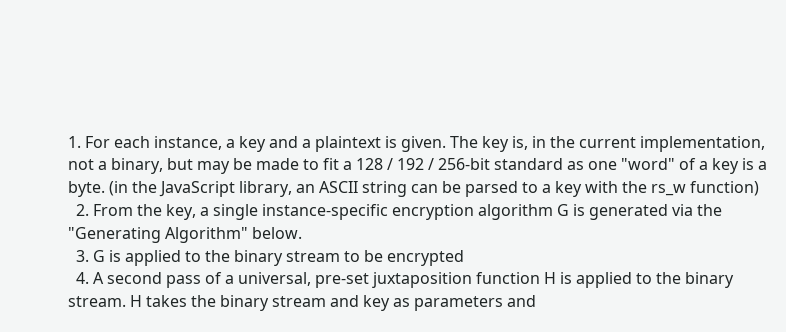1. For each instance, a key and a plaintext is given. The key is, in the current implementation, not a binary, but may be made to fit a 128 / 192 / 256-bit standard as one "word" of a key is a byte. (in the JavaScript library, an ASCII string can be parsed to a key with the rs_w function)
  2. From the key, a single instance-specific encryption algorithm G is generated via the "Generating Algorithm" below.
  3. G is applied to the binary stream to be encrypted
  4. A second pass of a universal, pre-set juxtaposition function H is applied to the binary stream. H takes the binary stream and key as parameters and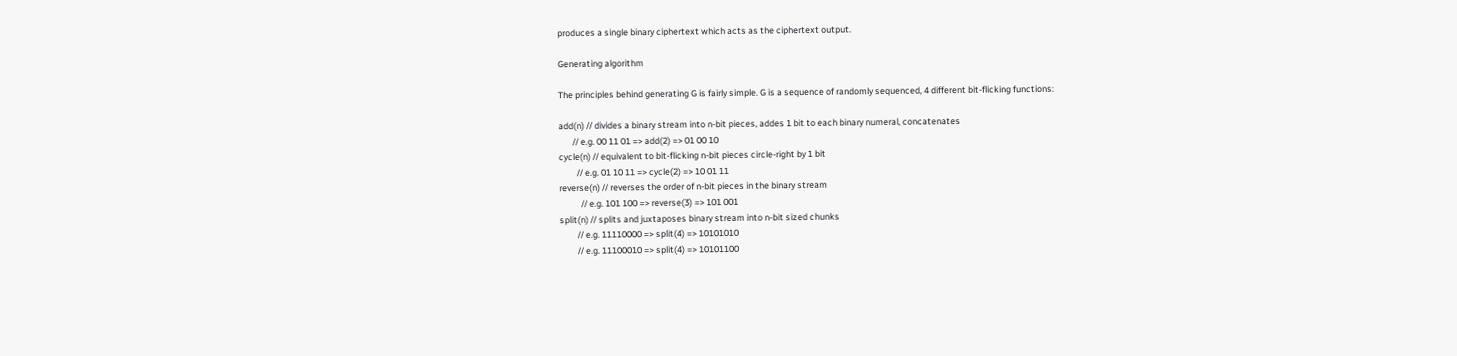produces a single binary ciphertext which acts as the ciphertext output.

Generating algorithm

The principles behind generating G is fairly simple. G is a sequence of randomly sequenced, 4 different bit-flicking functions:

add(n) // divides a binary stream into n-bit pieces, addes 1 bit to each binary numeral, concatenates
       // e.g. 00 11 01 => add(2) => 01 00 10
cycle(n) // equivalent to bit-flicking n-bit pieces circle-right by 1 bit
         // e.g. 01 10 11 => cycle(2) => 10 01 11
reverse(n) // reverses the order of n-bit pieces in the binary stream
           // e.g. 101 100 => reverse(3) => 101 001
split(n) // splits and juxtaposes binary stream into n-bit sized chunks
         // e.g. 11110000 => split(4) => 10101010
         // e.g. 11100010 => split(4) => 10101100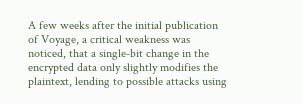A few weeks after the initial publication of Voyage, a critical weakness was noticed, that a single-bit change in the encrypted data only slightly modifies the plaintext, lending to possible attacks using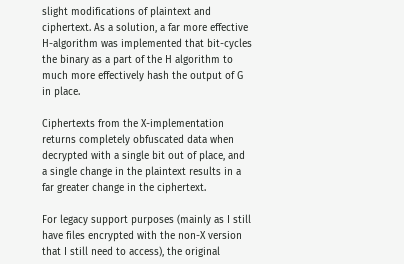slight modifications of plaintext and ciphertext. As a solution, a far more effective H-algorithm was implemented that bit-cycles the binary as a part of the H algorithm to much more effectively hash the output of G in place.

Ciphertexts from the X-implementation returns completely obfuscated data when decrypted with a single bit out of place, and a single change in the plaintext results in a far greater change in the ciphertext.

For legacy support purposes (mainly as I still have files encrypted with the non-X version that I still need to access), the original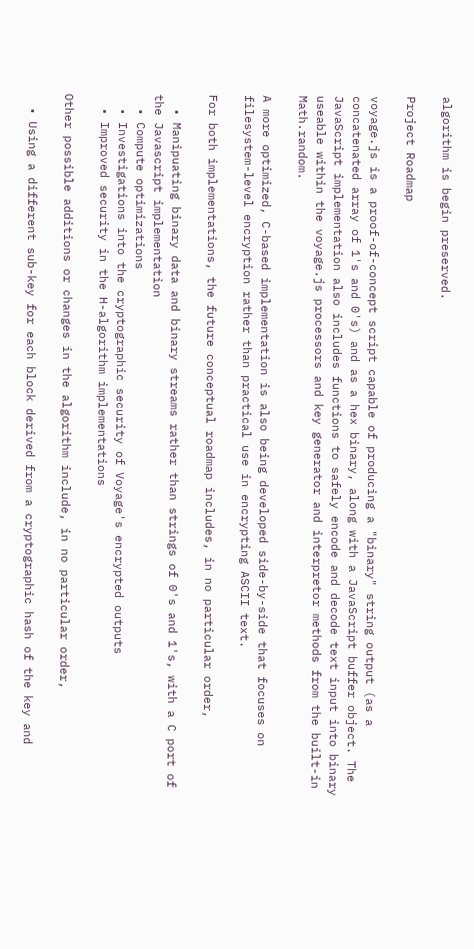algorithm is begin preserved.

Project Roadmap

voyage.js is a proof-of-concept script capable of producing a "binary" string output (as a concatenated array of 1's and 0's) and as a hex binary, along with a JavaScript buffer object. The JavaScript implementation also includes functions to safely encode and decode text input into binary useable within the voyage.js processors and key generator and interpretor methods from the built-in Math.random.

A more optimized, C-based implementation is also being developed side-by-side that focuses on filesystem-level encryption rather than practical use in encrypting ASCII text.

For both implementations, the future conceptual roadmap includes, in no particular order,

  • Manipuating binary data and binary streams rather than strings of 0's and 1's, with a C port of the Javascript implementation
  • Compute optimizations
  • Investigations into the cryptographic security of Voyage's encrypted outputs
  • Improved security in the H-algorithm implementations

Other possible additions or changes in the algorithm include, in no particular order,

  • Using a different sub-key for each block derived from a cryptographic hash of the key and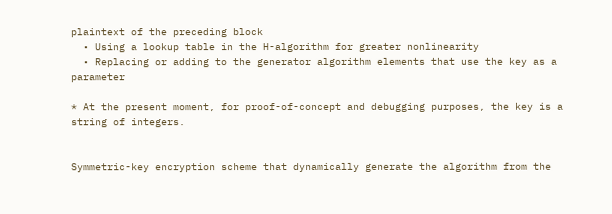plaintext of the preceding block
  • Using a lookup table in the H-algorithm for greater nonlinearity
  • Replacing or adding to the generator algorithm elements that use the key as a parameter

* At the present moment, for proof-of-concept and debugging purposes, the key is a string of integers.


Symmetric-key encryption scheme that dynamically generate the algorithm from the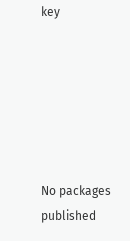key






No packages published